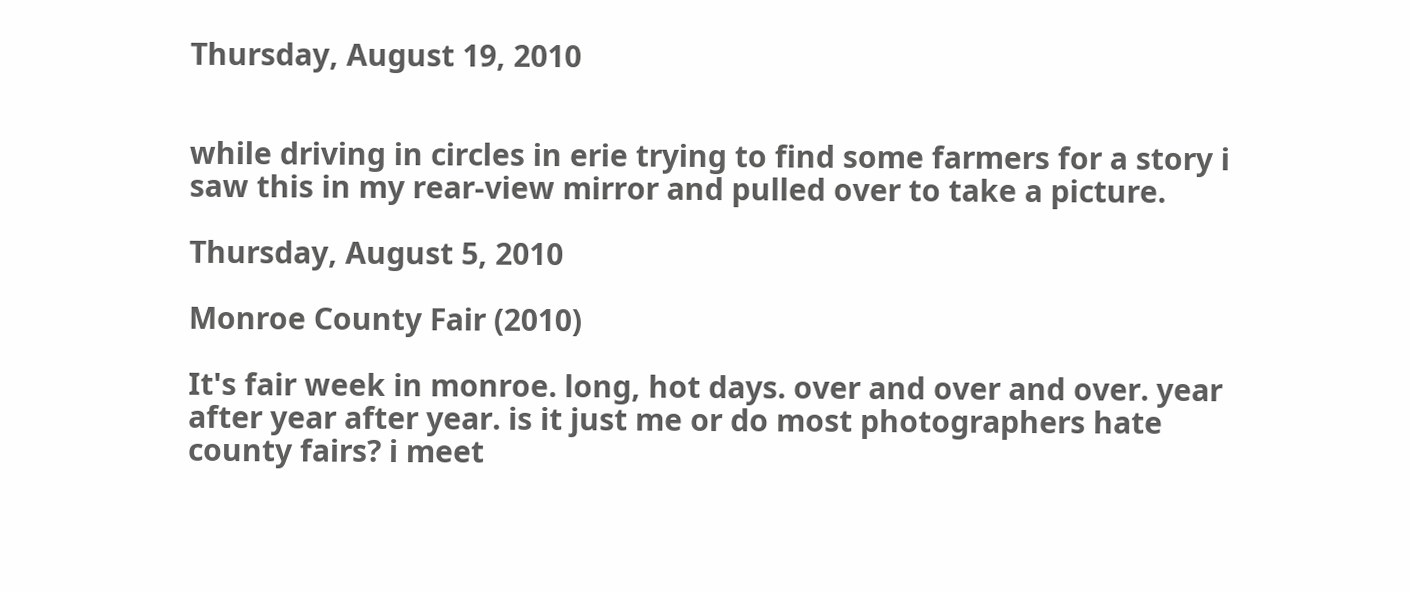Thursday, August 19, 2010


while driving in circles in erie trying to find some farmers for a story i saw this in my rear-view mirror and pulled over to take a picture.

Thursday, August 5, 2010

Monroe County Fair (2010)

It's fair week in monroe. long, hot days. over and over and over. year after year after year. is it just me or do most photographers hate county fairs? i meet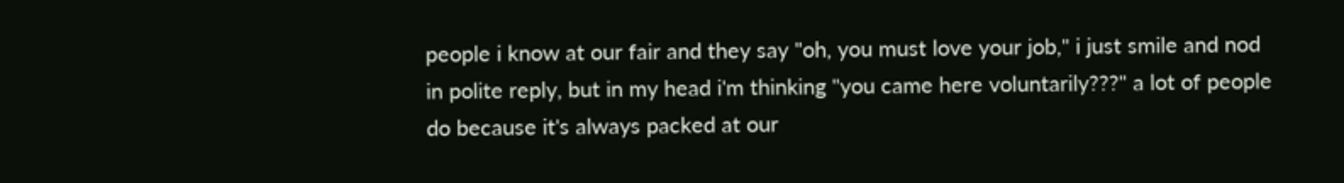people i know at our fair and they say "oh, you must love your job," i just smile and nod in polite reply, but in my head i'm thinking "you came here voluntarily???" a lot of people do because it's always packed at our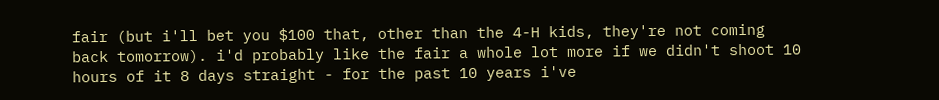fair (but i'll bet you $100 that, other than the 4-H kids, they're not coming back tomorrow). i'd probably like the fair a whole lot more if we didn't shoot 10 hours of it 8 days straight - for the past 10 years i've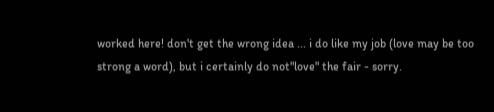worked here! don't get the wrong idea ... i do like my job (love may be too strong a word), but i certainly do not"love" the fair - sorry.